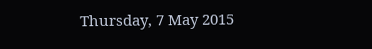Thursday, 7 May 2015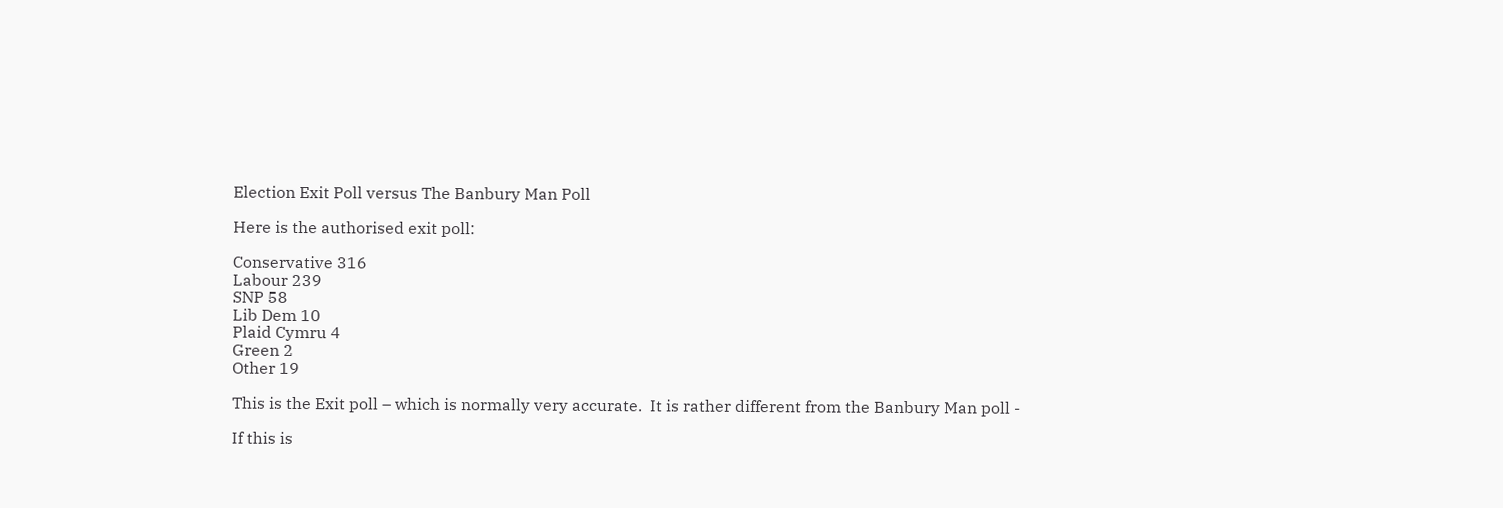Election Exit Poll versus The Banbury Man Poll

Here is the authorised exit poll:

Conservative 316
Labour 239
SNP 58
Lib Dem 10
Plaid Cymru 4
Green 2
Other 19

This is the Exit poll – which is normally very accurate.  It is rather different from the Banbury Man poll -

If this is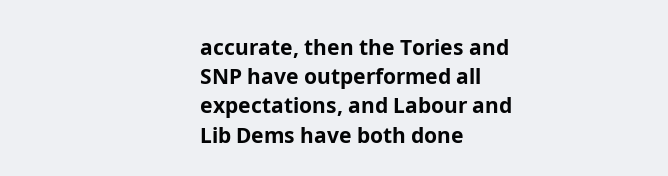accurate, then the Tories and SNP have outperformed all expectations, and Labour and Lib Dems have both done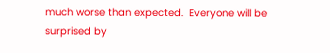much worse than expected.  Everyone will be surprised by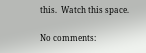this.  Watch this space.

No comments: